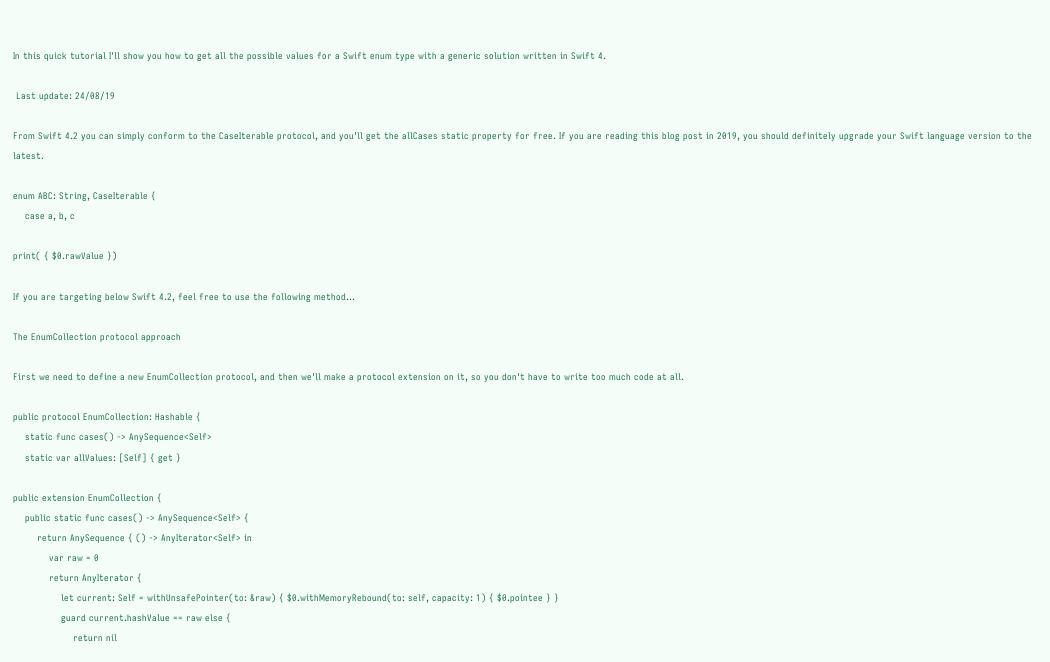In this quick tutorial I'll show you how to get all the possible values for a Swift enum type with a generic solution written in Swift 4.

 Last update: 24/08/19

From Swift 4.2 you can simply conform to the CaseIterable protocol, and you'll get the allCases static property for free. If you are reading this blog post in 2019, you should definitely upgrade your Swift language version to the latest.

enum ABC: String, CaseIterable {
    case a, b, c

print( { $0.rawValue })

If you are targeting below Swift 4.2, feel free to use the following method...

The EnumCollection protocol approach

First we need to define a new EnumCollection protocol, and then we'll make a protocol extension on it, so you don't have to write too much code at all.

public protocol EnumCollection: Hashable {
    static func cases() -> AnySequence<Self>
    static var allValues: [Self] { get }

public extension EnumCollection {
    public static func cases() -> AnySequence<Self> {
        return AnySequence { () -> AnyIterator<Self> in
            var raw = 0
            return AnyIterator {
                let current: Self = withUnsafePointer(to: &raw) { $0.withMemoryRebound(to: self, capacity: 1) { $0.pointee } }
                guard current.hashValue == raw else {
                    return nil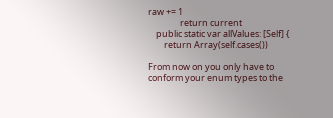raw += 1
                return current
    public static var allValues: [Self] {
        return Array(self.cases())

From now on you only have to conform your enum types to the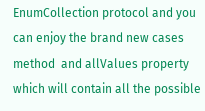EnumCollection protocol and you can enjoy the brand new cases method  and allValues property which will contain all the possible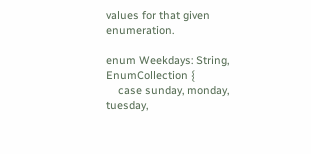values for that given enumeration.

enum Weekdays: String, EnumCollection {
    case sunday, monday, tuesday,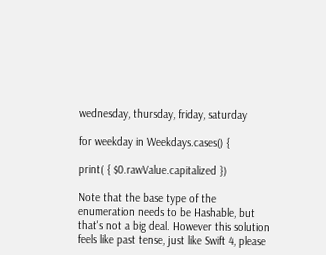wednesday, thursday, friday, saturday

for weekday in Weekdays.cases() {

print( { $0.rawValue.capitalized })

Note that the base type of the enumeration needs to be Hashable, but that's not a big deal. However this solution feels like past tense, just like Swift 4, please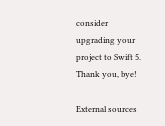consider upgrading your project to Swift 5. Thank you, bye!

External sources